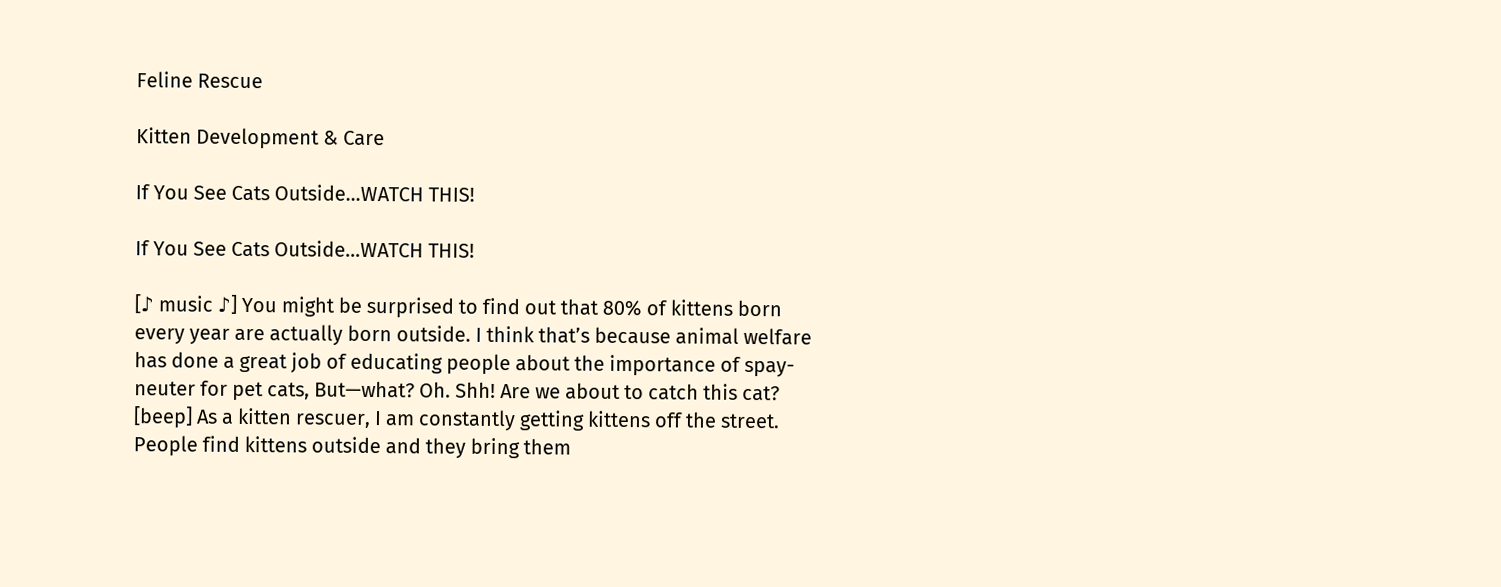Feline Rescue

Kitten Development & Care

If You See Cats Outside…WATCH THIS!

If You See Cats Outside…WATCH THIS!

[♪ music ♪] You might be surprised to find out that 80% of kittens born every year are actually born outside. I think that’s because animal welfare has done a great job of educating people about the importance of spay-neuter for pet cats, But—what? Oh. Shh! Are we about to catch this cat? [beep] As a kitten rescuer, I am constantly getting kittens off the street. People find kittens outside and they bring them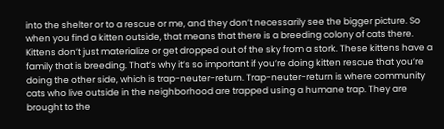into the shelter or to a rescue or me, and they don’t necessarily see the bigger picture. So when you find a kitten outside, that means that there is a breeding colony of cats there. Kittens don’t just materialize or get dropped out of the sky from a stork. These kittens have a family that is breeding. That’s why it’s so important if you’re doing kitten rescue that you’re doing the other side, which is trap-neuter-return. Trap-neuter-return is where community cats who live outside in the neighborhood are trapped using a humane trap. They are brought to the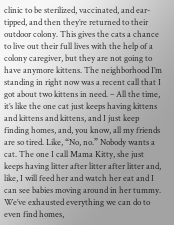clinic to be sterilized, vaccinated, and ear-tipped, and then they’re returned to their outdoor colony. This gives the cats a chance to live out their full lives with the help of a colony caregiver, but they are not going to have anymore kittens. The neighborhood I’m standing in right now was a recent call that I got about two kittens in need. – All the time, it’s like the one cat just keeps having kittens and kittens and kittens, and I just keep finding homes, and, you know, all my friends are so tired. Like, “No, no.” Nobody wants a cat. The one I call Mama Kitty, she just keeps having litter after litter after litter and, like, I will feed her and watch her eat and I can see babies moving around in her tummy. We’ve exhausted everything we can do to even find homes,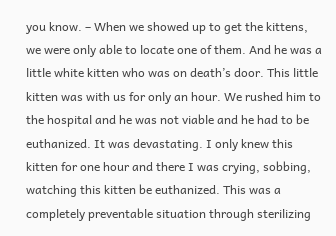you know. – When we showed up to get the kittens, we were only able to locate one of them. And he was a little white kitten who was on death’s door. This little kitten was with us for only an hour. We rushed him to the hospital and he was not viable and he had to be euthanized. It was devastating. I only knew this kitten for one hour and there I was crying, sobbing, watching this kitten be euthanized. This was a completely preventable situation through sterilizing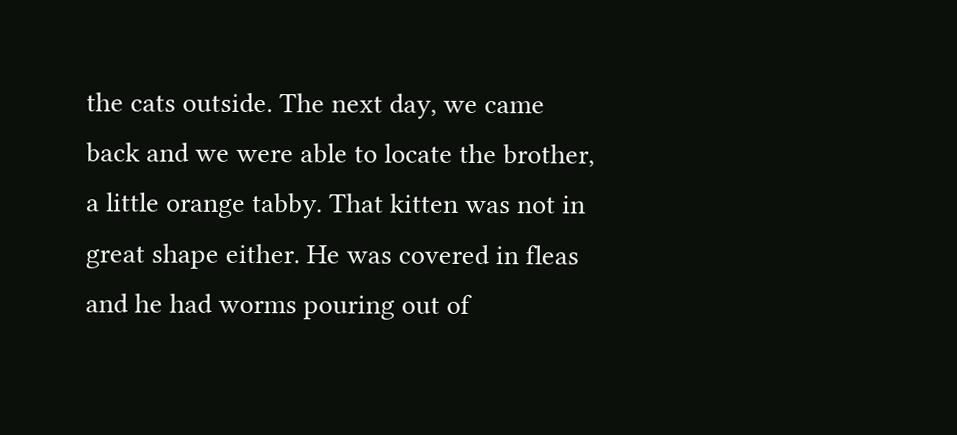the cats outside. The next day, we came back and we were able to locate the brother, a little orange tabby. That kitten was not in great shape either. He was covered in fleas and he had worms pouring out of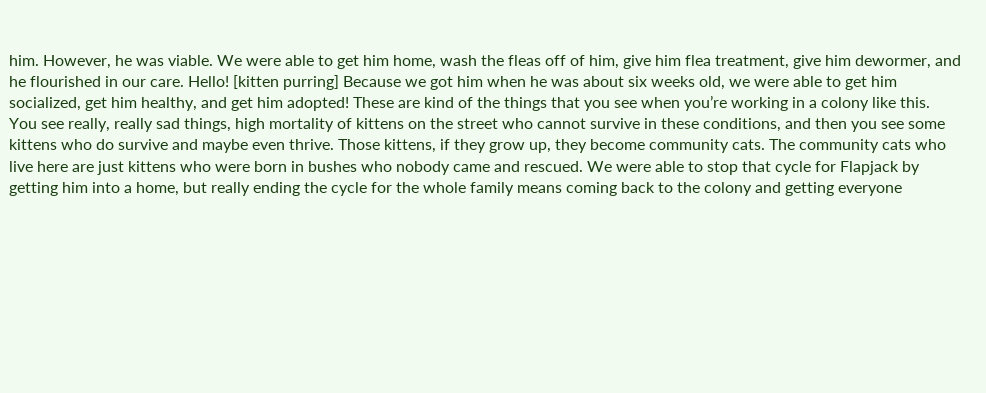him. However, he was viable. We were able to get him home, wash the fleas off of him, give him flea treatment, give him dewormer, and he flourished in our care. Hello! [kitten purring] Because we got him when he was about six weeks old, we were able to get him socialized, get him healthy, and get him adopted! These are kind of the things that you see when you’re working in a colony like this. You see really, really sad things, high mortality of kittens on the street who cannot survive in these conditions, and then you see some kittens who do survive and maybe even thrive. Those kittens, if they grow up, they become community cats. The community cats who live here are just kittens who were born in bushes who nobody came and rescued. We were able to stop that cycle for Flapjack by getting him into a home, but really ending the cycle for the whole family means coming back to the colony and getting everyone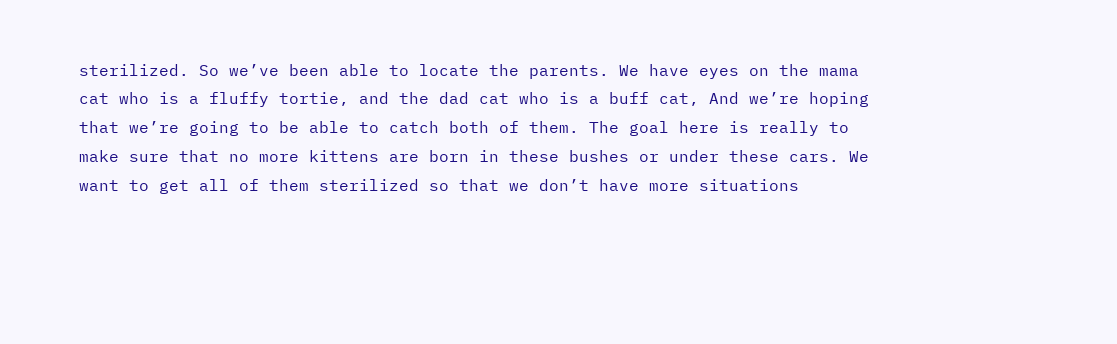sterilized. So we’ve been able to locate the parents. We have eyes on the mama cat who is a fluffy tortie, and the dad cat who is a buff cat, And we’re hoping that we’re going to be able to catch both of them. The goal here is really to make sure that no more kittens are born in these bushes or under these cars. We want to get all of them sterilized so that we don’t have more situations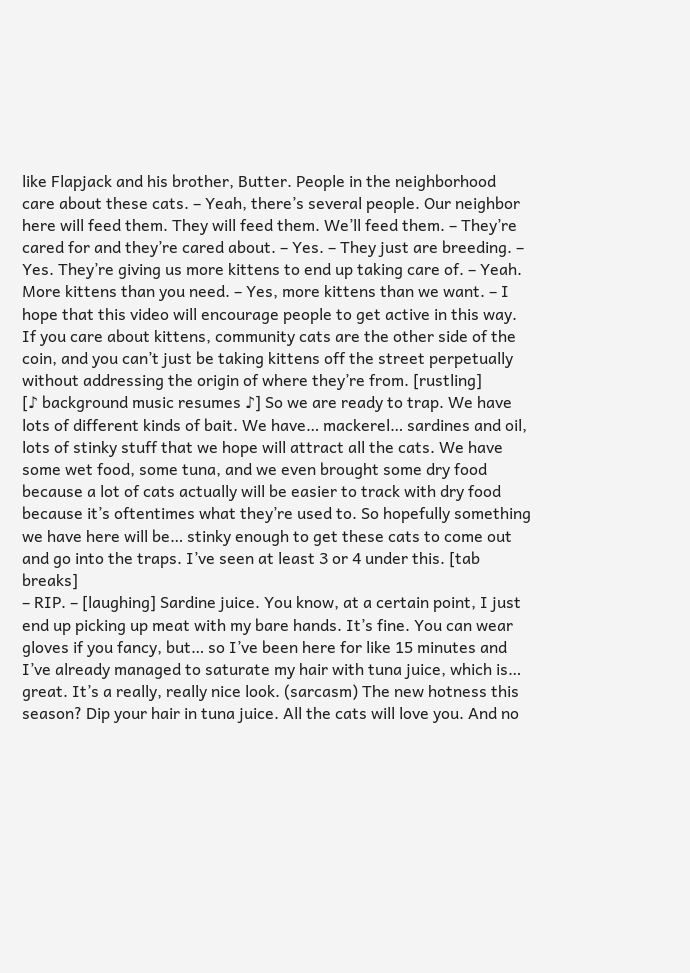like Flapjack and his brother, Butter. People in the neighborhood care about these cats. – Yeah, there’s several people. Our neighbor here will feed them. They will feed them. We’ll feed them. – They’re cared for and they’re cared about. – Yes. – They just are breeding. – Yes. They’re giving us more kittens to end up taking care of. – Yeah. More kittens than you need. – Yes, more kittens than we want. – I hope that this video will encourage people to get active in this way. If you care about kittens, community cats are the other side of the coin, and you can’t just be taking kittens off the street perpetually without addressing the origin of where they’re from. [rustling]
[♪ background music resumes ♪] So we are ready to trap. We have lots of different kinds of bait. We have… mackerel… sardines and oil, lots of stinky stuff that we hope will attract all the cats. We have some wet food, some tuna, and we even brought some dry food because a lot of cats actually will be easier to track with dry food because it’s oftentimes what they’re used to. So hopefully something we have here will be… stinky enough to get these cats to come out and go into the traps. I’ve seen at least 3 or 4 under this. [tab breaks]
– RIP. – [laughing] Sardine juice. You know, at a certain point, I just end up picking up meat with my bare hands. It’s fine. You can wear gloves if you fancy, but… so I’ve been here for like 15 minutes and I’ve already managed to saturate my hair with tuna juice, which is… great. It’s a really, really nice look. (sarcasm) The new hotness this season? Dip your hair in tuna juice. All the cats will love you. And no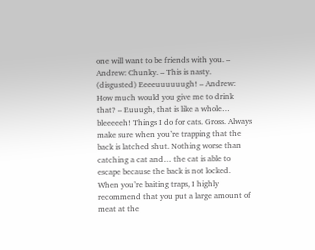one will want to be friends with you. – Andrew: Chunky. – This is nasty. (disgusted) Eeeeuuuuuugh! – Andrew: How much would you give me to drink that? – Euuugh, that is like a whole… bleeeeeh! Things I do for cats. Gross. Always make sure when you’re trapping that the back is latched shut. Nothing worse than catching a cat and… the cat is able to escape because the back is not locked. When you’re baiting traps, I highly recommend that you put a large amount of meat at the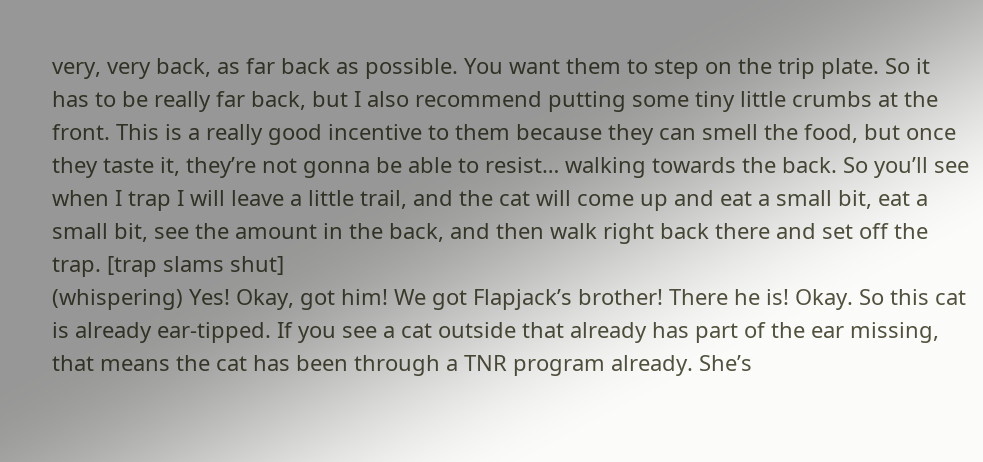very, very back, as far back as possible. You want them to step on the trip plate. So it has to be really far back, but I also recommend putting some tiny little crumbs at the front. This is a really good incentive to them because they can smell the food, but once they taste it, they’re not gonna be able to resist… walking towards the back. So you’ll see when I trap I will leave a little trail, and the cat will come up and eat a small bit, eat a small bit, see the amount in the back, and then walk right back there and set off the trap. [trap slams shut]
(whispering) Yes! Okay, got him! We got Flapjack’s brother! There he is! Okay. So this cat is already ear-tipped. If you see a cat outside that already has part of the ear missing, that means the cat has been through a TNR program already. She’s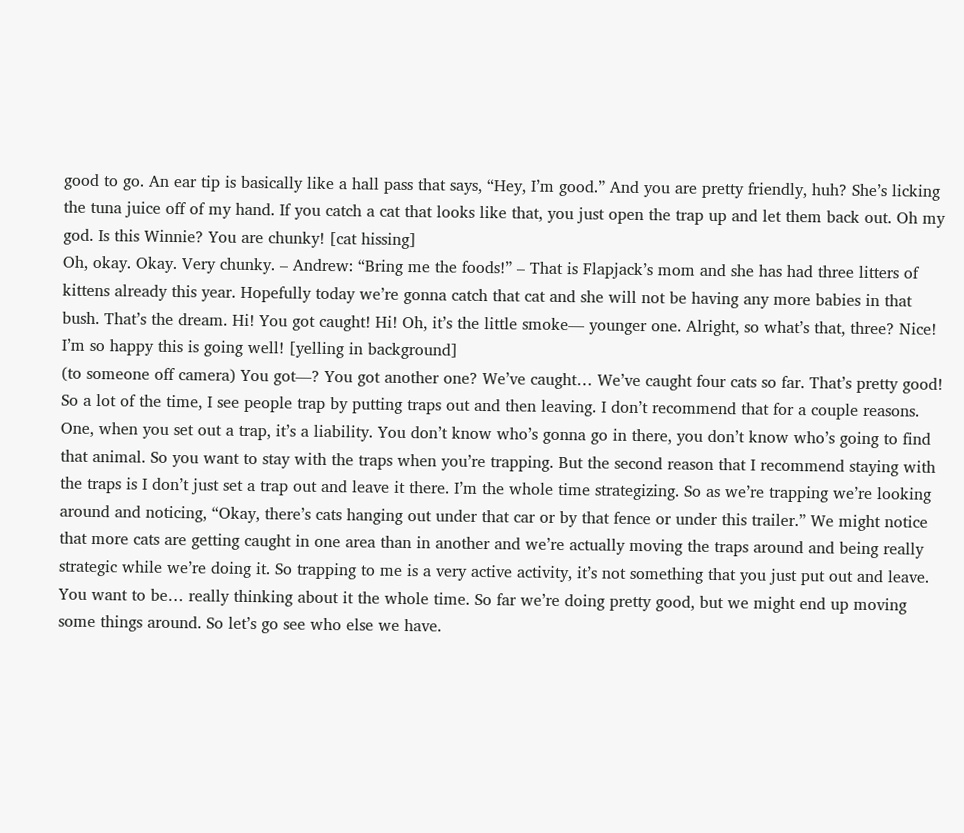good to go. An ear tip is basically like a hall pass that says, “Hey, I’m good.” And you are pretty friendly, huh? She’s licking the tuna juice off of my hand. If you catch a cat that looks like that, you just open the trap up and let them back out. Oh my god. Is this Winnie? You are chunky! [cat hissing]
Oh, okay. Okay. Very chunky. – Andrew: “Bring me the foods!” – That is Flapjack’s mom and she has had three litters of kittens already this year. Hopefully today we’re gonna catch that cat and she will not be having any more babies in that bush. That’s the dream. Hi! You got caught! Hi! Oh, it’s the little smoke— younger one. Alright, so what’s that, three? Nice! I’m so happy this is going well! [yelling in background]
(to someone off camera) You got—? You got another one? We’ve caught… We’ve caught four cats so far. That’s pretty good! So a lot of the time, I see people trap by putting traps out and then leaving. I don’t recommend that for a couple reasons. One, when you set out a trap, it’s a liability. You don’t know who’s gonna go in there, you don’t know who’s going to find that animal. So you want to stay with the traps when you’re trapping. But the second reason that I recommend staying with the traps is I don’t just set a trap out and leave it there. I’m the whole time strategizing. So as we’re trapping we’re looking around and noticing, “Okay, there’s cats hanging out under that car or by that fence or under this trailer.” We might notice that more cats are getting caught in one area than in another and we’re actually moving the traps around and being really strategic while we’re doing it. So trapping to me is a very active activity, it’s not something that you just put out and leave. You want to be… really thinking about it the whole time. So far we’re doing pretty good, but we might end up moving some things around. So let’s go see who else we have.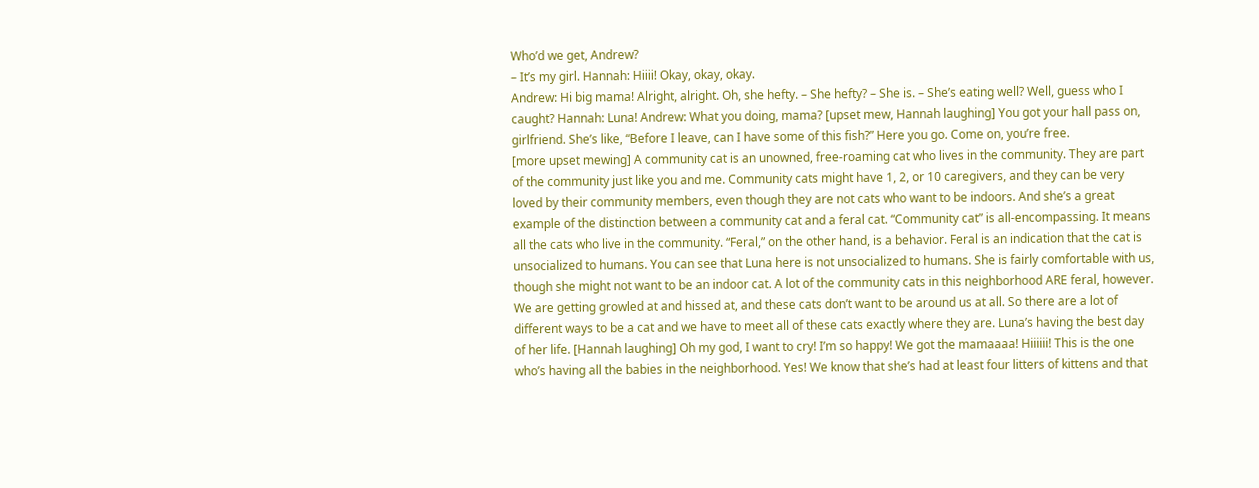Who’d we get, Andrew?
– It’s my girl. Hannah: Hiiii! Okay, okay, okay.
Andrew: Hi big mama! Alright, alright. Oh, she hefty. – She hefty? – She is. – She’s eating well? Well, guess who I caught? Hannah: Luna! Andrew: What you doing, mama? [upset mew, Hannah laughing] You got your hall pass on, girlfriend. She’s like, “Before I leave, can I have some of this fish?” Here you go. Come on, you’re free.
[more upset mewing] A community cat is an unowned, free-roaming cat who lives in the community. They are part of the community just like you and me. Community cats might have 1, 2, or 10 caregivers, and they can be very loved by their community members, even though they are not cats who want to be indoors. And she’s a great example of the distinction between a community cat and a feral cat. “Community cat” is all-encompassing. It means all the cats who live in the community. “Feral,” on the other hand, is a behavior. Feral is an indication that the cat is unsocialized to humans. You can see that Luna here is not unsocialized to humans. She is fairly comfortable with us, though she might not want to be an indoor cat. A lot of the community cats in this neighborhood ARE feral, however. We are getting growled at and hissed at, and these cats don’t want to be around us at all. So there are a lot of different ways to be a cat and we have to meet all of these cats exactly where they are. Luna’s having the best day of her life. [Hannah laughing] Oh my god, I want to cry! I’m so happy! We got the mamaaaa! Hiiiiii! This is the one who’s having all the babies in the neighborhood. Yes! We know that she’s had at least four litters of kittens and that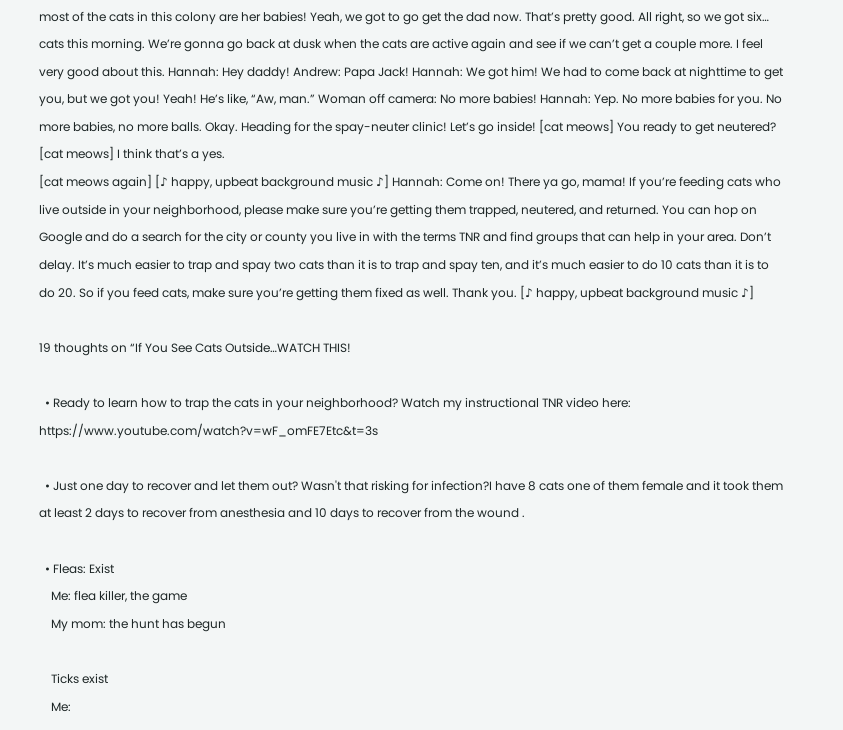most of the cats in this colony are her babies! Yeah, we got to go get the dad now. That’s pretty good. All right, so we got six… cats this morning. We’re gonna go back at dusk when the cats are active again and see if we can’t get a couple more. I feel very good about this. Hannah: Hey daddy! Andrew: Papa Jack! Hannah: We got him! We had to come back at nighttime to get you, but we got you! Yeah! He’s like, “Aw, man.” Woman off camera: No more babies! Hannah: Yep. No more babies for you. No more babies, no more balls. Okay. Heading for the spay-neuter clinic! Let’s go inside! [cat meows] You ready to get neutered? [cat meows] I think that’s a yes.
[cat meows again] [♪ happy, upbeat background music ♪] Hannah: Come on! There ya go, mama! If you’re feeding cats who live outside in your neighborhood, please make sure you’re getting them trapped, neutered, and returned. You can hop on Google and do a search for the city or county you live in with the terms TNR and find groups that can help in your area. Don’t delay. It’s much easier to trap and spay two cats than it is to trap and spay ten, and it’s much easier to do 10 cats than it is to do 20. So if you feed cats, make sure you’re getting them fixed as well. Thank you. [♪ happy, upbeat background music ♪]

19 thoughts on “If You See Cats Outside…WATCH THIS!

  • Ready to learn how to trap the cats in your neighborhood? Watch my instructional TNR video here: https://www.youtube.com/watch?v=wF_omFE7Etc&t=3s

  • Just one day to recover and let them out? Wasn't that risking for infection?I have 8 cats one of them female and it took them at least 2 days to recover from anesthesia and 10 days to recover from the wound .

  • Fleas: Exist
    Me: flea killer, the game
    My mom: the hunt has begun

    Ticks exist
    Me: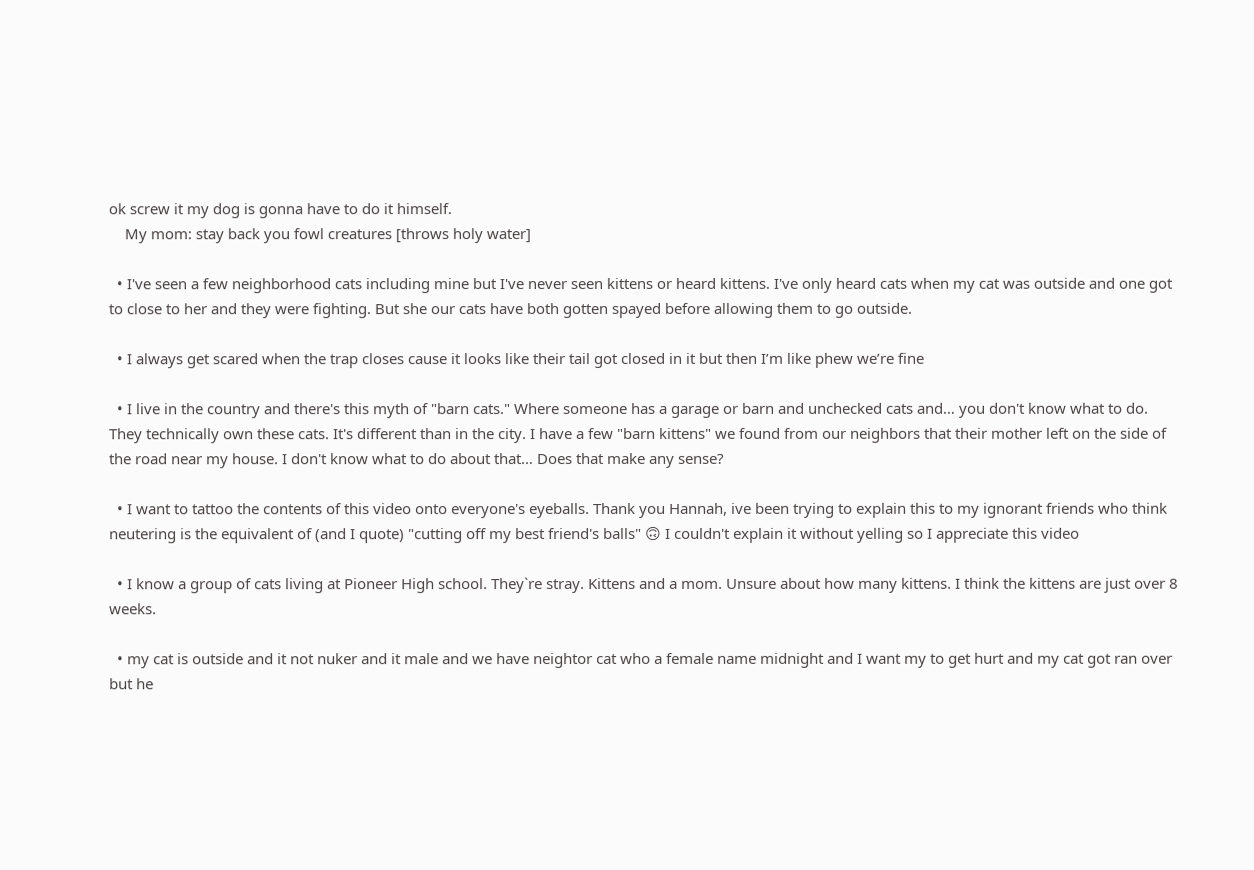ok screw it my dog is gonna have to do it himself.
    My mom: stay back you fowl creatures [throws holy water]

  • I've seen a few neighborhood cats including mine but I've never seen kittens or heard kittens. I've only heard cats when my cat was outside and one got to close to her and they were fighting. But she our cats have both gotten spayed before allowing them to go outside.

  • I always get scared when the trap closes cause it looks like their tail got closed in it but then I’m like phew we’re fine

  • I live in the country and there's this myth of "barn cats." Where someone has a garage or barn and unchecked cats and… you don't know what to do. They technically own these cats. It's different than in the city. I have a few "barn kittens" we found from our neighbors that their mother left on the side of the road near my house. I don't know what to do about that… Does that make any sense?

  • I want to tattoo the contents of this video onto everyone's eyeballs. Thank you Hannah, ive been trying to explain this to my ignorant friends who think neutering is the equivalent of (and I quote) "cutting off my best friend's balls" 🙃 I couldn't explain it without yelling so I appreciate this video

  • I know a group of cats living at Pioneer High school. They`re stray. Kittens and a mom. Unsure about how many kittens. I think the kittens are just over 8 weeks.

  • my cat is outside and it not nuker and it male and we have neightor cat who a female name midnight and I want my to get hurt and my cat got ran over but he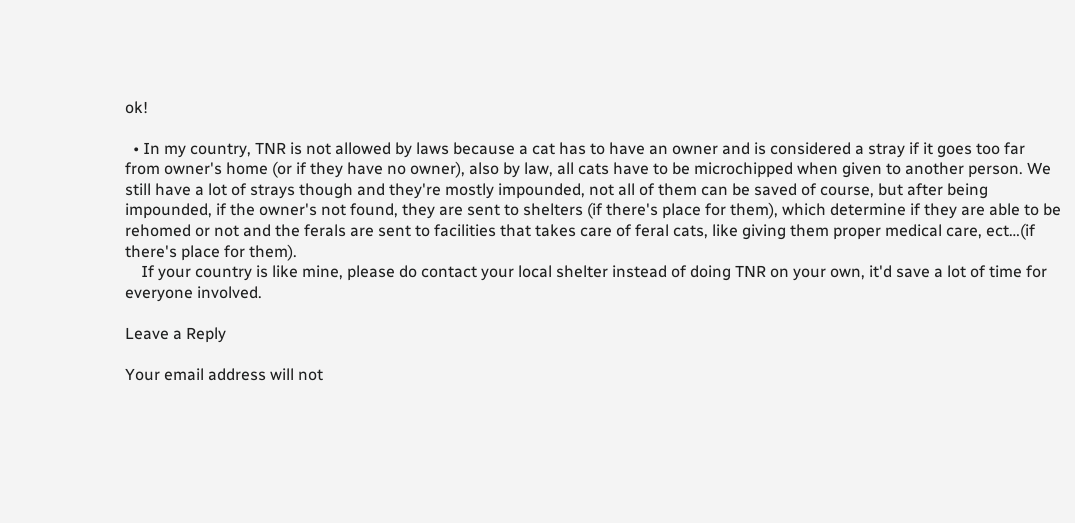ok!

  • In my country, TNR is not allowed by laws because a cat has to have an owner and is considered a stray if it goes too far from owner's home (or if they have no owner), also by law, all cats have to be microchipped when given to another person. We still have a lot of strays though and they're mostly impounded, not all of them can be saved of course, but after being impounded, if the owner's not found, they are sent to shelters (if there's place for them), which determine if they are able to be rehomed or not and the ferals are sent to facilities that takes care of feral cats, like giving them proper medical care, ect…(if there's place for them).
    If your country is like mine, please do contact your local shelter instead of doing TNR on your own, it'd save a lot of time for everyone involved.

Leave a Reply

Your email address will not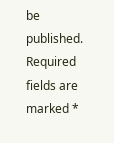be published. Required fields are marked *